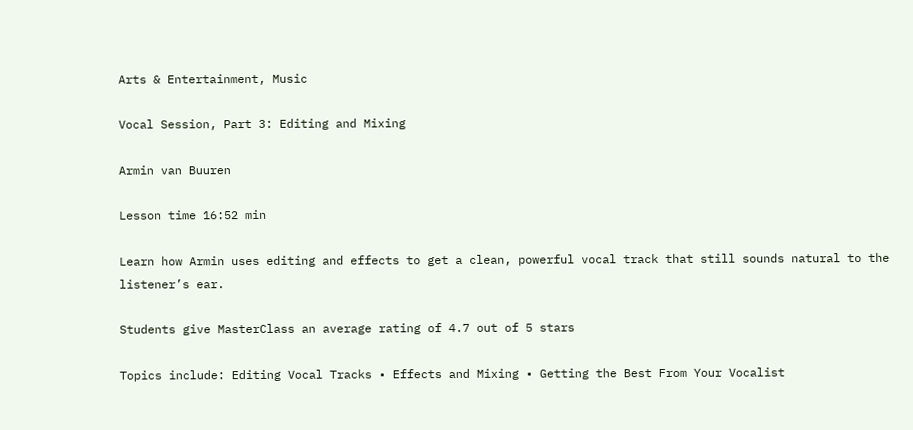Arts & Entertainment, Music

Vocal Session, Part 3: Editing and Mixing

Armin van Buuren

Lesson time 16:52 min

Learn how Armin uses editing and effects to get a clean, powerful vocal track that still sounds natural to the listener’s ear.

Students give MasterClass an average rating of 4.7 out of 5 stars

Topics include: Editing Vocal Tracks • Effects and Mixing • Getting the Best From Your Vocalist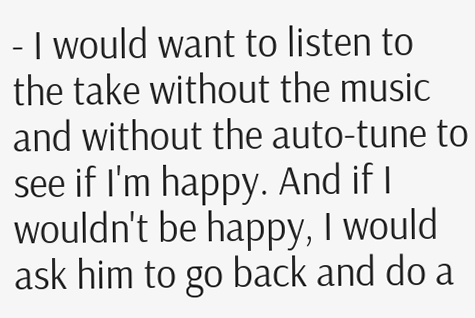- I would want to listen to the take without the music and without the auto-tune to see if I'm happy. And if I wouldn't be happy, I would ask him to go back and do a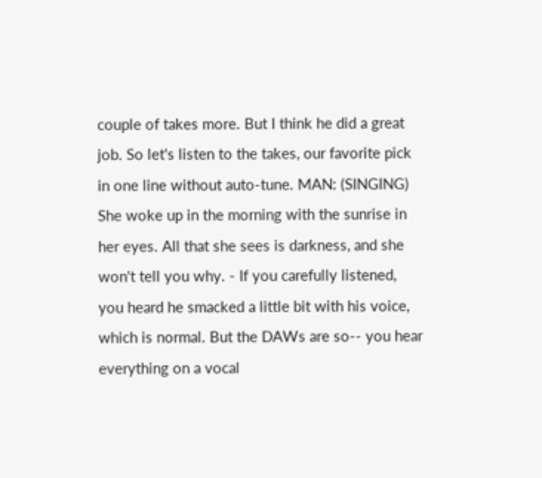couple of takes more. But I think he did a great job. So let's listen to the takes, our favorite pick in one line without auto-tune. MAN: (SINGING) She woke up in the morning with the sunrise in her eyes. All that she sees is darkness, and she won't tell you why. - If you carefully listened, you heard he smacked a little bit with his voice, which is normal. But the DAWs are so-- you hear everything on a vocal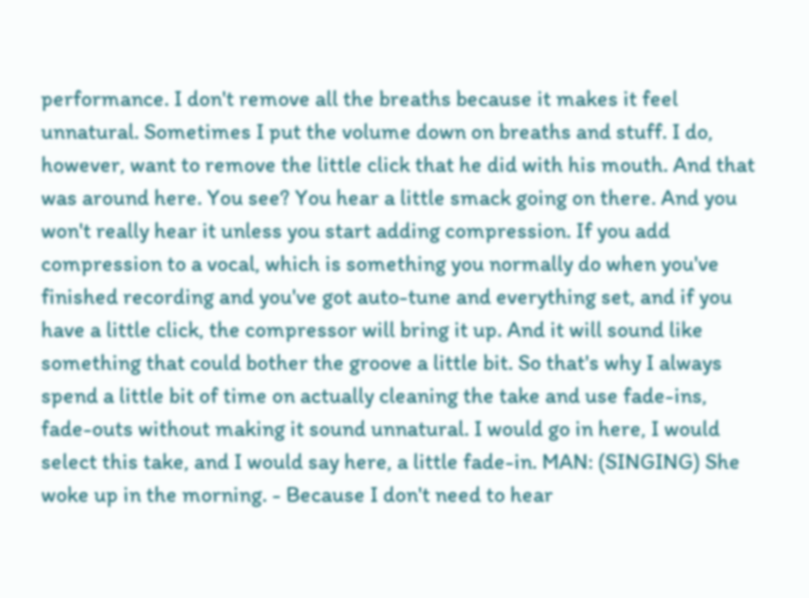performance. I don't remove all the breaths because it makes it feel unnatural. Sometimes I put the volume down on breaths and stuff. I do, however, want to remove the little click that he did with his mouth. And that was around here. You see? You hear a little smack going on there. And you won't really hear it unless you start adding compression. If you add compression to a vocal, which is something you normally do when you've finished recording and you've got auto-tune and everything set, and if you have a little click, the compressor will bring it up. And it will sound like something that could bother the groove a little bit. So that's why I always spend a little bit of time on actually cleaning the take and use fade-ins, fade-outs without making it sound unnatural. I would go in here, I would select this take, and I would say here, a little fade-in. MAN: (SINGING) She woke up in the morning. - Because I don't need to hear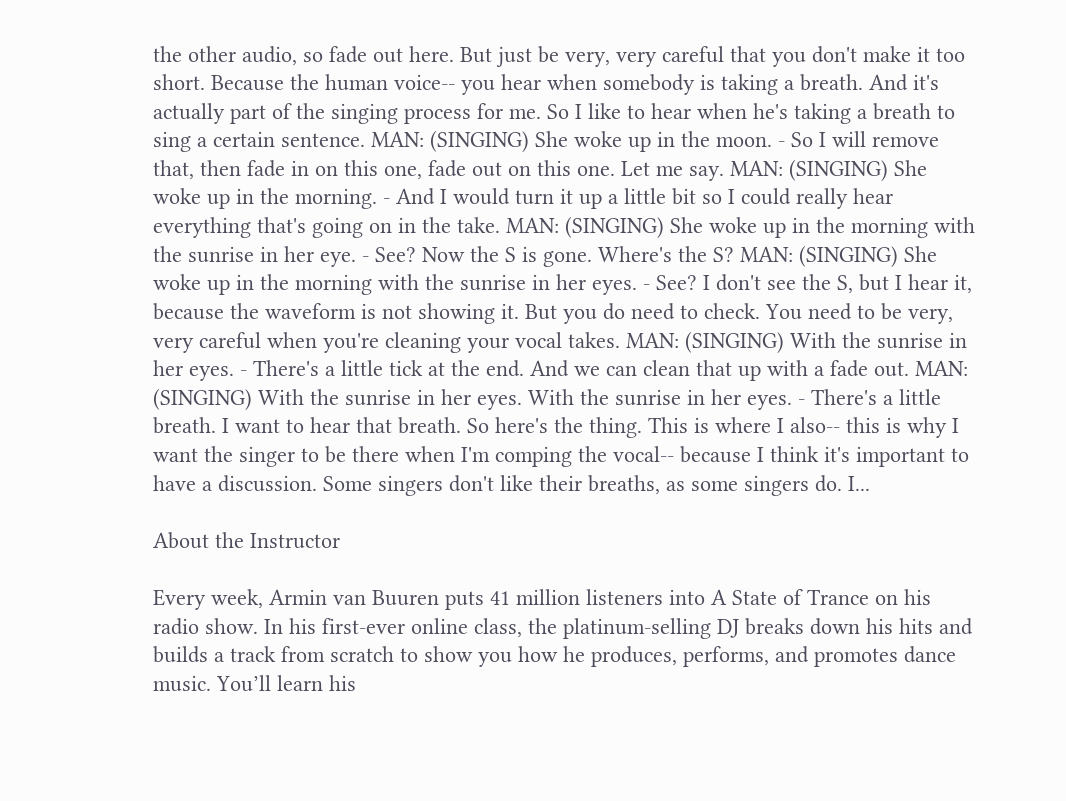the other audio, so fade out here. But just be very, very careful that you don't make it too short. Because the human voice-- you hear when somebody is taking a breath. And it's actually part of the singing process for me. So I like to hear when he's taking a breath to sing a certain sentence. MAN: (SINGING) She woke up in the moon. - So I will remove that, then fade in on this one, fade out on this one. Let me say. MAN: (SINGING) She woke up in the morning. - And I would turn it up a little bit so I could really hear everything that's going on in the take. MAN: (SINGING) She woke up in the morning with the sunrise in her eye. - See? Now the S is gone. Where's the S? MAN: (SINGING) She woke up in the morning with the sunrise in her eyes. - See? I don't see the S, but I hear it, because the waveform is not showing it. But you do need to check. You need to be very, very careful when you're cleaning your vocal takes. MAN: (SINGING) With the sunrise in her eyes. - There's a little tick at the end. And we can clean that up with a fade out. MAN: (SINGING) With the sunrise in her eyes. With the sunrise in her eyes. - There's a little breath. I want to hear that breath. So here's the thing. This is where I also-- this is why I want the singer to be there when I'm comping the vocal-- because I think it's important to have a discussion. Some singers don't like their breaths, as some singers do. I...

About the Instructor

Every week, Armin van Buuren puts 41 million listeners into A State of Trance on his radio show. In his first-ever online class, the platinum-selling DJ breaks down his hits and builds a track from scratch to show you how he produces, performs, and promotes dance music. You’ll learn his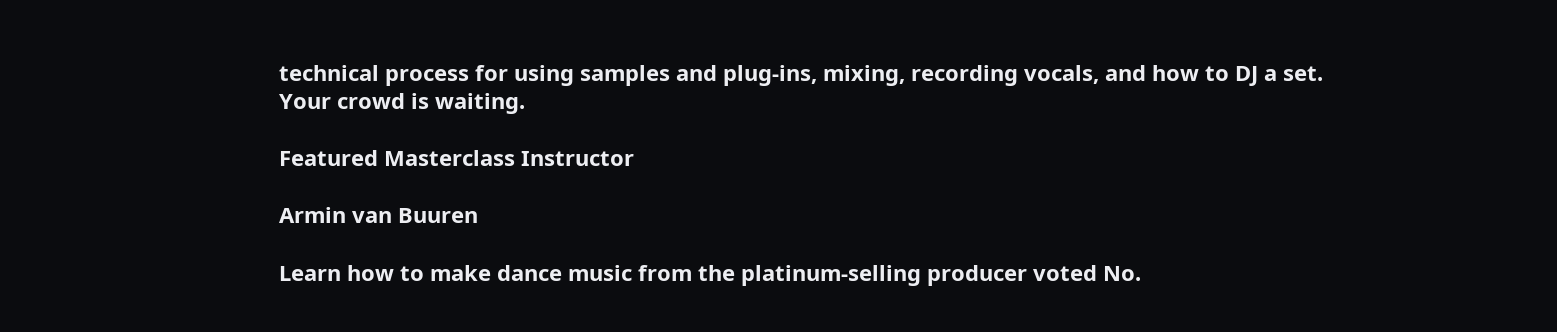technical process for using samples and plug-ins, mixing, recording vocals, and how to DJ a set. Your crowd is waiting.

Featured Masterclass Instructor

Armin van Buuren

Learn how to make dance music from the platinum-selling producer voted No.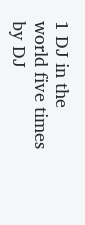1 DJ in the world five times by DJ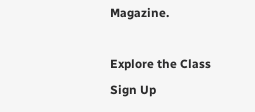Magazine.

Explore the Class
Sign Up